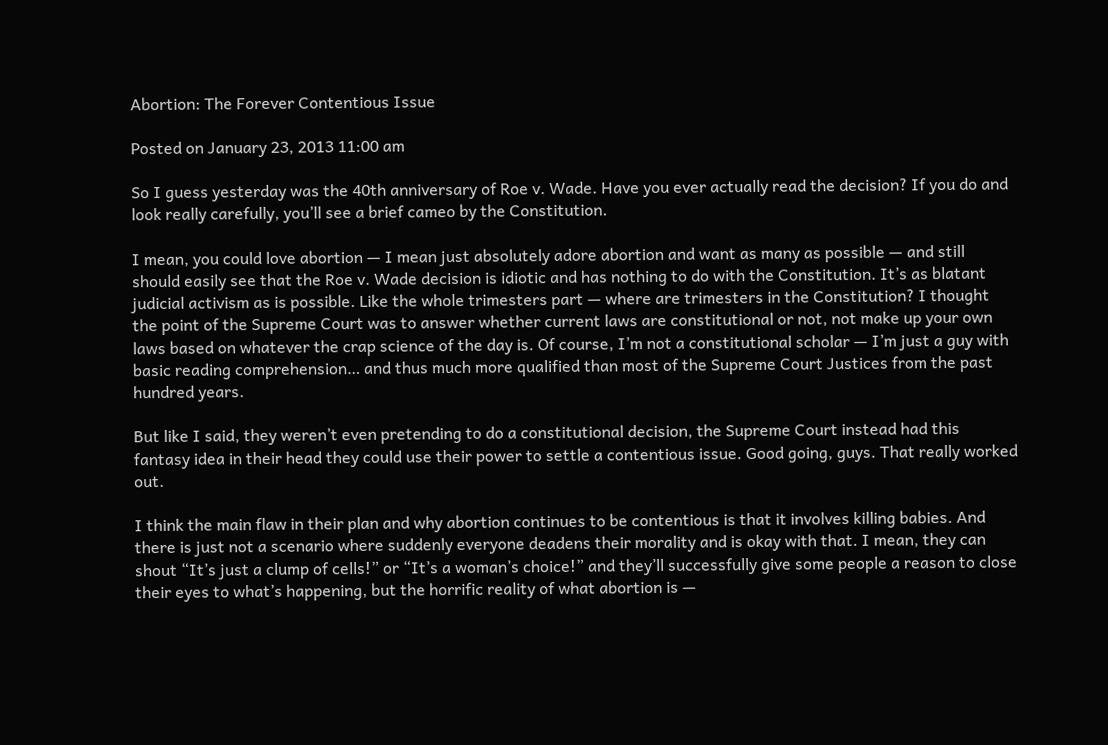Abortion: The Forever Contentious Issue

Posted on January 23, 2013 11:00 am

So I guess yesterday was the 40th anniversary of Roe v. Wade. Have you ever actually read the decision? If you do and look really carefully, you’ll see a brief cameo by the Constitution.

I mean, you could love abortion — I mean just absolutely adore abortion and want as many as possible — and still should easily see that the Roe v. Wade decision is idiotic and has nothing to do with the Constitution. It’s as blatant judicial activism as is possible. Like the whole trimesters part — where are trimesters in the Constitution? I thought the point of the Supreme Court was to answer whether current laws are constitutional or not, not make up your own laws based on whatever the crap science of the day is. Of course, I’m not a constitutional scholar — I’m just a guy with basic reading comprehension… and thus much more qualified than most of the Supreme Court Justices from the past hundred years.

But like I said, they weren’t even pretending to do a constitutional decision, the Supreme Court instead had this fantasy idea in their head they could use their power to settle a contentious issue. Good going, guys. That really worked out.

I think the main flaw in their plan and why abortion continues to be contentious is that it involves killing babies. And there is just not a scenario where suddenly everyone deadens their morality and is okay with that. I mean, they can shout “It’s just a clump of cells!” or “It’s a woman’s choice!” and they’ll successfully give some people a reason to close their eyes to what’s happening, but the horrific reality of what abortion is —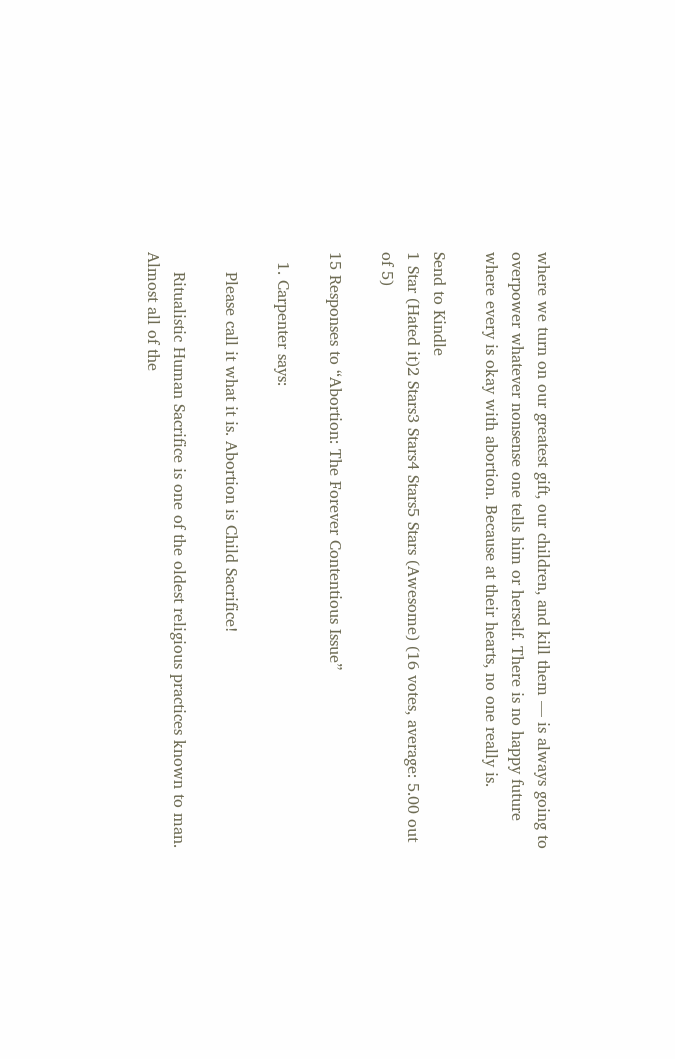where we turn on our greatest gift, our children, and kill them — is always going to overpower whatever nonsense one tells him or herself. There is no happy future where every is okay with abortion. Because at their hearts, no one really is.

Send to Kindle
1 Star (Hated it)2 Stars3 Stars4 Stars5 Stars (Awesome) (16 votes, average: 5.00 out of 5)

15 Responses to “Abortion: The Forever Contentious Issue”

  1. Carpenter says:

    Please call it what it is. Abortion is Child Sacrifice!

    Ritualistic Human Sacrifice is one of the oldest religious practices known to man. Almost all of the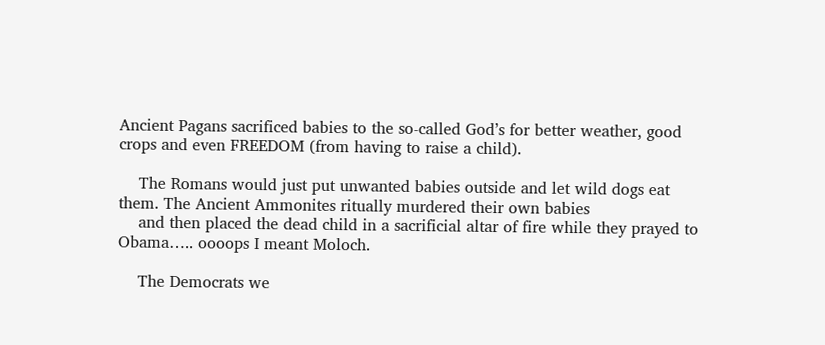Ancient Pagans sacrificed babies to the so-called God’s for better weather, good crops and even FREEDOM (from having to raise a child).

    The Romans would just put unwanted babies outside and let wild dogs eat them. The Ancient Ammonites ritually murdered their own babies
    and then placed the dead child in a sacrificial altar of fire while they prayed to Obama….. oooops I meant Moloch.

    The Democrats we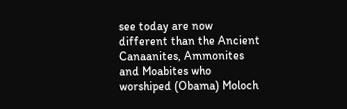see today are now different than the Ancient Canaanites, Ammonites and Moabites who worshiped (Obama) Moloch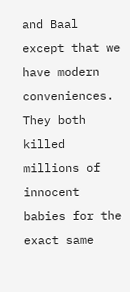and Baal except that we have modern conveniences. They both killed millions of innocent babies for the exact same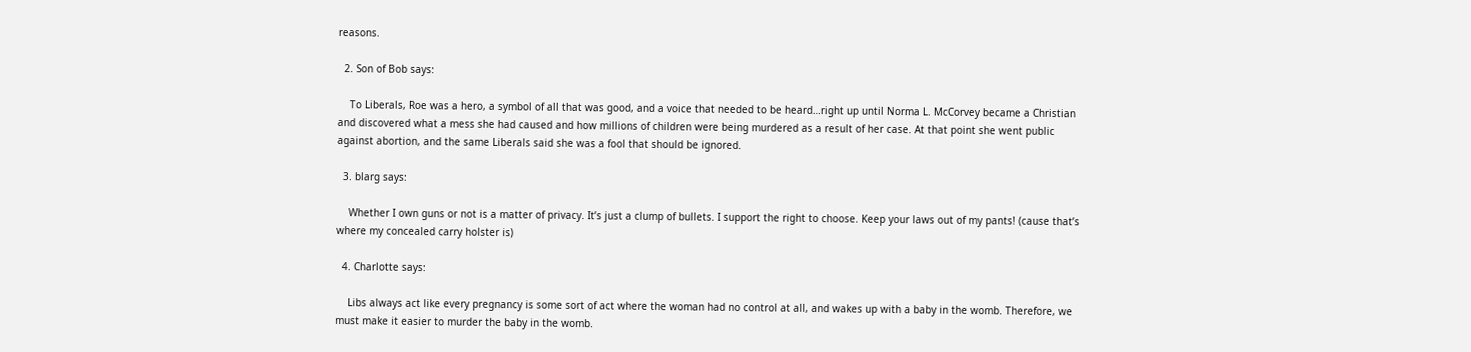reasons.

  2. Son of Bob says:

    To Liberals, Roe was a hero, a symbol of all that was good, and a voice that needed to be heard…right up until Norma L. McCorvey became a Christian and discovered what a mess she had caused and how millions of children were being murdered as a result of her case. At that point she went public against abortion, and the same Liberals said she was a fool that should be ignored.

  3. blarg says:

    Whether I own guns or not is a matter of privacy. It’s just a clump of bullets. I support the right to choose. Keep your laws out of my pants! (cause that’s where my concealed carry holster is)

  4. Charlotte says:

    Libs always act like every pregnancy is some sort of act where the woman had no control at all, and wakes up with a baby in the womb. Therefore, we must make it easier to murder the baby in the womb.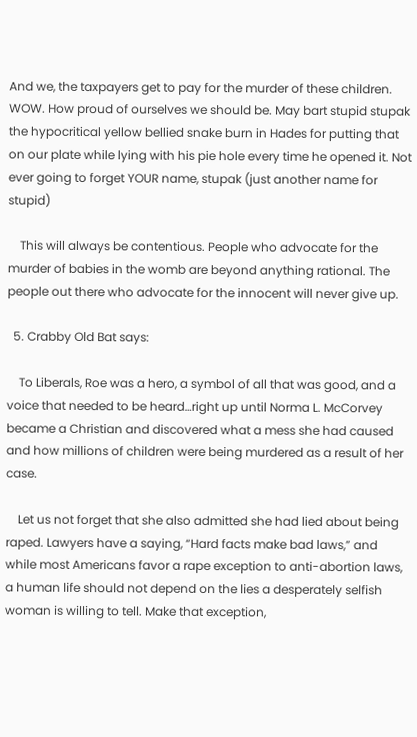And we, the taxpayers get to pay for the murder of these children. WOW. How proud of ourselves we should be. May bart stupid stupak the hypocritical yellow bellied snake burn in Hades for putting that on our plate while lying with his pie hole every time he opened it. Not ever going to forget YOUR name, stupak (just another name for stupid)

    This will always be contentious. People who advocate for the murder of babies in the womb are beyond anything rational. The people out there who advocate for the innocent will never give up.

  5. Crabby Old Bat says:

    To Liberals, Roe was a hero, a symbol of all that was good, and a voice that needed to be heard…right up until Norma L. McCorvey became a Christian and discovered what a mess she had caused and how millions of children were being murdered as a result of her case.

    Let us not forget that she also admitted she had lied about being raped. Lawyers have a saying, “Hard facts make bad laws,” and while most Americans favor a rape exception to anti-abortion laws, a human life should not depend on the lies a desperately selfish woman is willing to tell. Make that exception,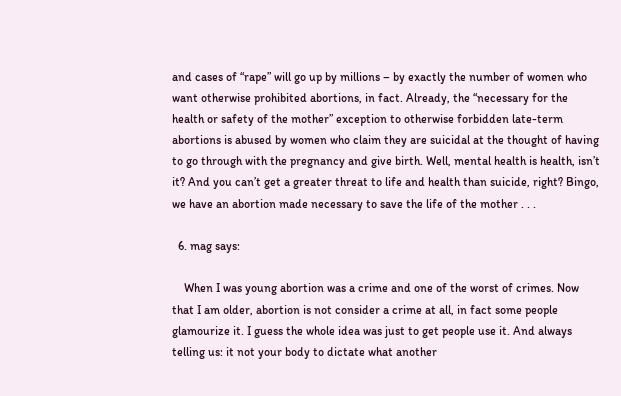and cases of “rape” will go up by millions – by exactly the number of women who want otherwise prohibited abortions, in fact. Already, the “necessary for the health or safety of the mother” exception to otherwise forbidden late-term abortions is abused by women who claim they are suicidal at the thought of having to go through with the pregnancy and give birth. Well, mental health is health, isn’t it? And you can’t get a greater threat to life and health than suicide, right? Bingo, we have an abortion made necessary to save the life of the mother . . .

  6. mag says:

    When I was young abortion was a crime and one of the worst of crimes. Now that I am older, abortion is not consider a crime at all, in fact some people glamourize it. I guess the whole idea was just to get people use it. And always telling us: it not your body to dictate what another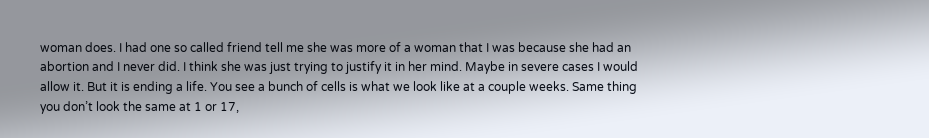woman does. I had one so called friend tell me she was more of a woman that I was because she had an abortion and I never did. I think she was just trying to justify it in her mind. Maybe in severe cases I would allow it. But it is ending a life. You see a bunch of cells is what we look like at a couple weeks. Same thing you don’t look the same at 1 or 17,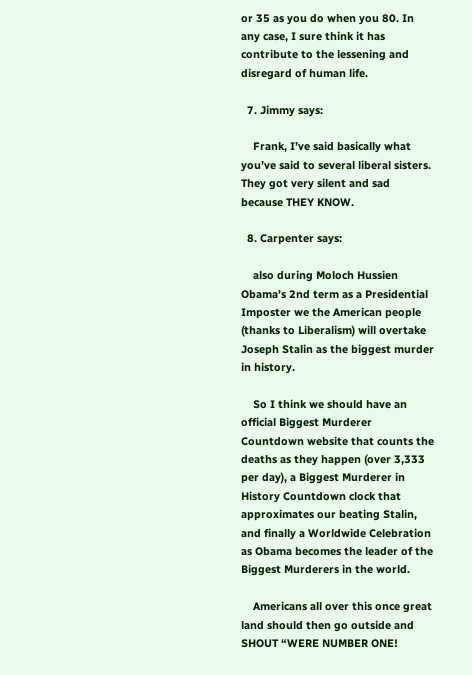or 35 as you do when you 80. In any case, I sure think it has contribute to the lessening and disregard of human life.

  7. Jimmy says:

    Frank, I’ve said basically what you’ve said to several liberal sisters. They got very silent and sad because THEY KNOW.

  8. Carpenter says:

    also during Moloch Hussien Obama’s 2nd term as a Presidential Imposter we the American people (thanks to Liberalism) will overtake Joseph Stalin as the biggest murder in history.

    So I think we should have an official Biggest Murderer Countdown website that counts the deaths as they happen (over 3,333 per day), a Biggest Murderer in History Countdown clock that approximates our beating Stalin, and finally a Worldwide Celebration as Obama becomes the leader of the Biggest Murderers in the world.

    Americans all over this once great land should then go outside and SHOUT “WERE NUMBER ONE!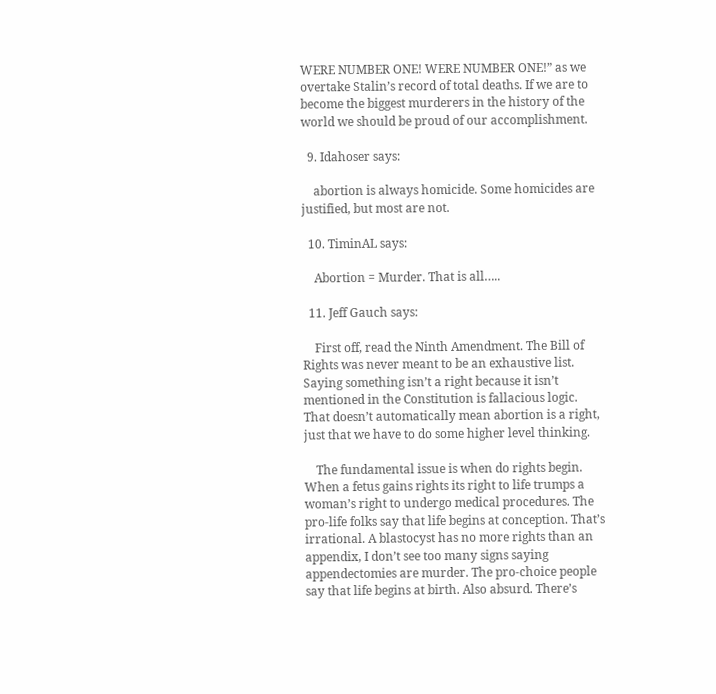WERE NUMBER ONE! WERE NUMBER ONE!” as we overtake Stalin’s record of total deaths. If we are to become the biggest murderers in the history of the world we should be proud of our accomplishment.

  9. Idahoser says:

    abortion is always homicide. Some homicides are justified, but most are not.

  10. TiminAL says:

    Abortion = Murder. That is all…..

  11. Jeff Gauch says:

    First off, read the Ninth Amendment. The Bill of Rights was never meant to be an exhaustive list. Saying something isn’t a right because it isn’t mentioned in the Constitution is fallacious logic. That doesn’t automatically mean abortion is a right, just that we have to do some higher level thinking.

    The fundamental issue is when do rights begin. When a fetus gains rights its right to life trumps a woman’s right to undergo medical procedures. The pro-life folks say that life begins at conception. That’s irrational. A blastocyst has no more rights than an appendix, I don’t see too many signs saying appendectomies are murder. The pro-choice people say that life begins at birth. Also absurd. There’s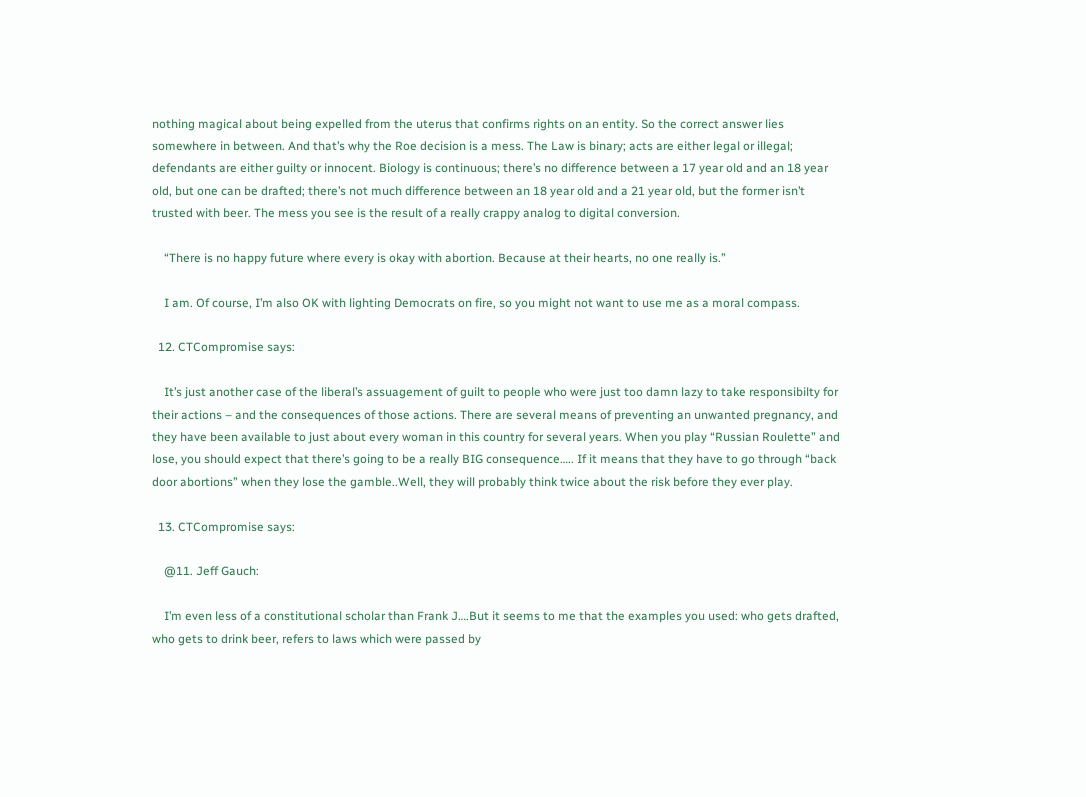nothing magical about being expelled from the uterus that confirms rights on an entity. So the correct answer lies somewhere in between. And that’s why the Roe decision is a mess. The Law is binary; acts are either legal or illegal; defendants are either guilty or innocent. Biology is continuous; there’s no difference between a 17 year old and an 18 year old, but one can be drafted; there’s not much difference between an 18 year old and a 21 year old, but the former isn’t trusted with beer. The mess you see is the result of a really crappy analog to digital conversion.

    “There is no happy future where every is okay with abortion. Because at their hearts, no one really is.”

    I am. Of course, I’m also OK with lighting Democrats on fire, so you might not want to use me as a moral compass.

  12. CTCompromise says:

    It’s just another case of the liberal’s assuagement of guilt to people who were just too damn lazy to take responsibilty for their actions – and the consequences of those actions. There are several means of preventing an unwanted pregnancy, and they have been available to just about every woman in this country for several years. When you play “Russian Roulette” and lose, you should expect that there’s going to be a really BIG consequence….. If it means that they have to go through “back door abortions” when they lose the gamble..Well, they will probably think twice about the risk before they ever play.

  13. CTCompromise says:

    @11. Jeff Gauch:

    I’m even less of a constitutional scholar than Frank J….But it seems to me that the examples you used: who gets drafted, who gets to drink beer, refers to laws which were passed by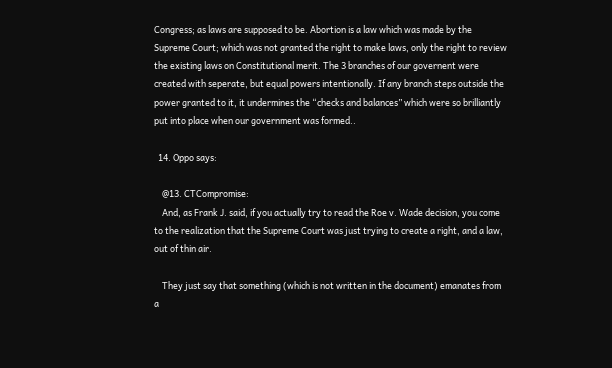Congress; as laws are supposed to be. Abortion is a law which was made by the Supreme Court; which was not granted the right to make laws, only the right to review the existing laws on Constitutional merit. The 3 branches of our governent were created with seperate, but equal powers intentionally. If any branch steps outside the power granted to it, it undermines the “checks and balances” which were so brilliantly put into place when our government was formed..

  14. Oppo says:

    @13. CTCompromise:
    And, as Frank J. said, if you actually try to read the Roe v. Wade decision, you come to the realization that the Supreme Court was just trying to create a right, and a law, out of thin air.

    They just say that something (which is not written in the document) emanates from a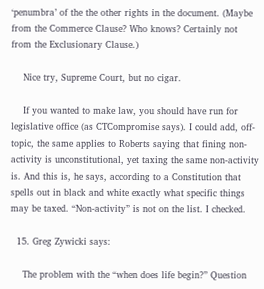‘penumbra’ of the the other rights in the document. (Maybe from the Commerce Clause? Who knows? Certainly not from the Exclusionary Clause.)

    Nice try, Supreme Court, but no cigar.

    If you wanted to make law, you should have run for legislative office (as CTCompromise says). I could add, off-topic, the same applies to Roberts saying that fining non-activity is unconstitutional, yet taxing the same non-activity is. And this is, he says, according to a Constitution that spells out in black and white exactly what specific things may be taxed. “Non-activity” is not on the list. I checked.

  15. Greg Zywicki says:

    The problem with the “when does life begin?” Question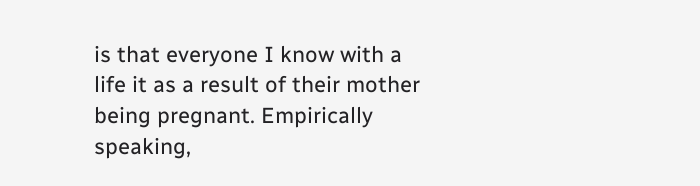is that everyone I know with a life it as a result of their mother being pregnant. Empirically speaking,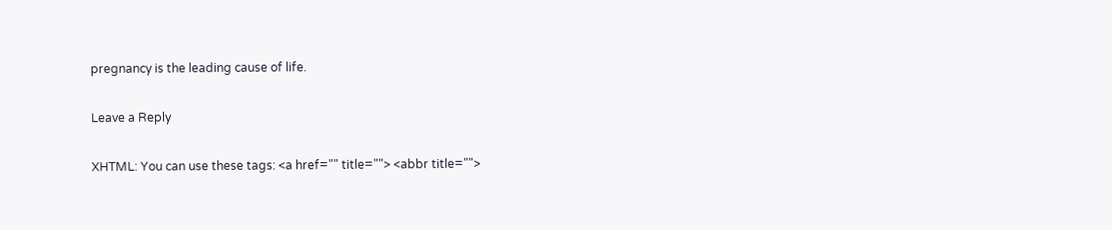pregnancy is the leading cause of life.

Leave a Reply

XHTML: You can use these tags: <a href="" title=""> <abbr title="">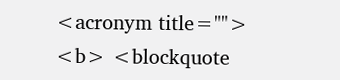<acronym title=""> <b> <blockquote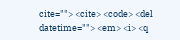cite=""> <cite> <code> <del datetime=""> <em> <i> <q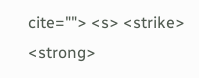cite=""> <s> <strike> <strong>